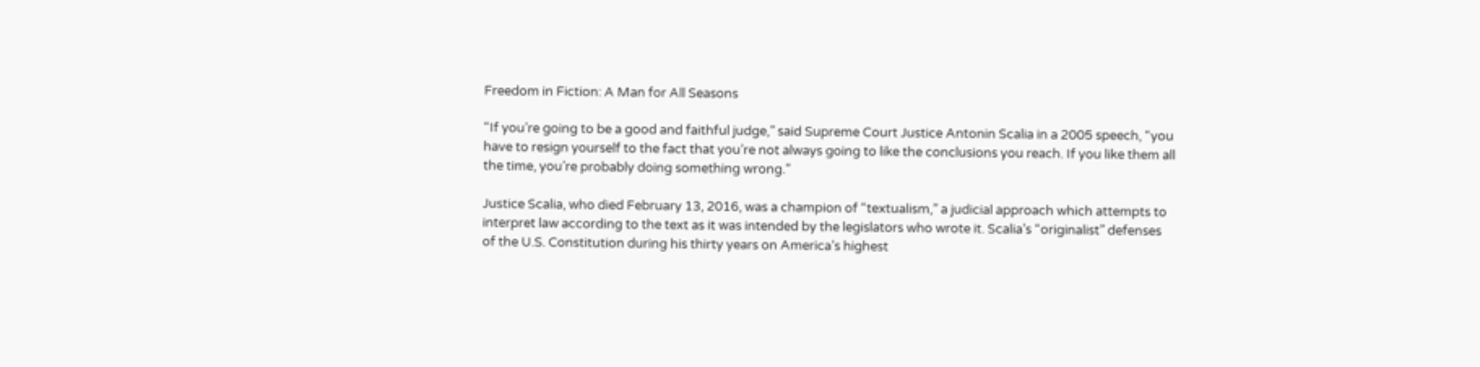Freedom in Fiction: A Man for All Seasons

“If you’re going to be a good and faithful judge,” said Supreme Court Justice Antonin Scalia in a 2005 speech, “you have to resign yourself to the fact that you’re not always going to like the conclusions you reach. If you like them all the time, you’re probably doing something wrong.”

Justice Scalia, who died February 13, 2016, was a champion of “textualism,” a judicial approach which attempts to interpret law according to the text as it was intended by the legislators who wrote it. Scalia’s “originalist” defenses of the U.S. Constitution during his thirty years on America’s highest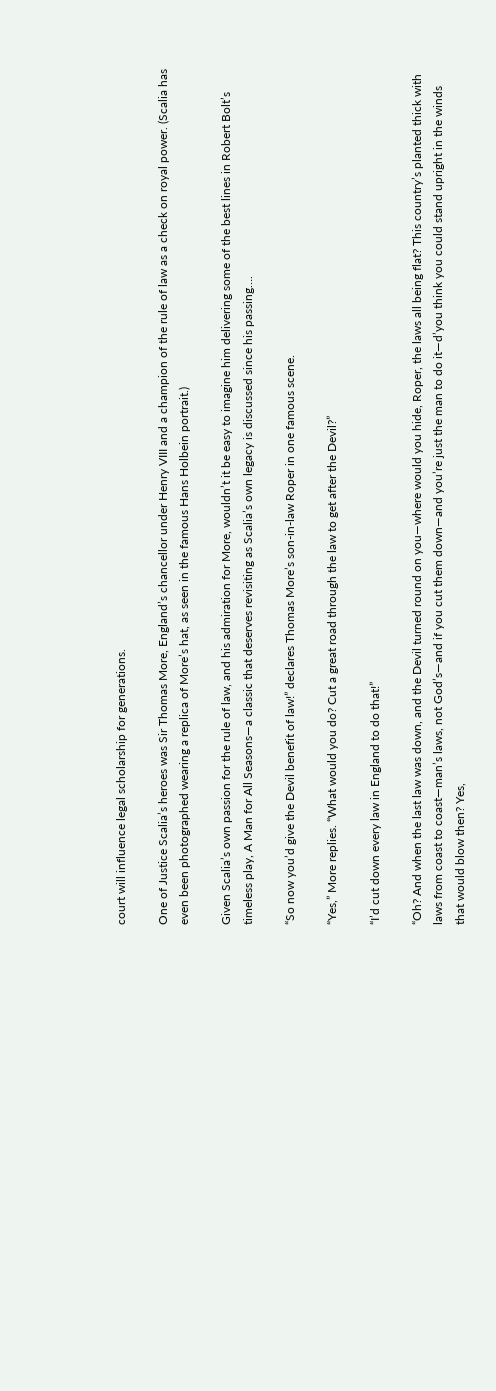court will influence legal scholarship for generations.

One of Justice Scalia’s heroes was Sir Thomas More, England’s chancellor under Henry VIII and a champion of the rule of law as a check on royal power. (Scalia has even been photographed wearing a replica of More’s hat, as seen in the famous Hans Holbein portrait.)

Given Scalia’s own passion for the rule of law, and his admiration for More, wouldn’t it be easy to imagine him delivering some of the best lines in Robert Bolt’s timeless play, A Man for All Seasons—a classic that deserves revisiting as Scalia’s own legacy is discussed since his passing….

“So now you’d give the Devil benefit of law!” declares Thomas More’s son-in-law Roper in one famous scene.

“Yes,” More replies. “What would you do? Cut a great road through the law to get after the Devil?”

“I’d cut down every law in England to do that!”

“Oh? And when the last law was down, and the Devil turned round on you―where would you hide, Roper, the laws all being flat? This country’s planted thick with laws from coast to coast―man’s laws, not God’s―and if you cut them down―and you’re just the man to do it―d’you think you could stand upright in the winds that would blow then? Yes,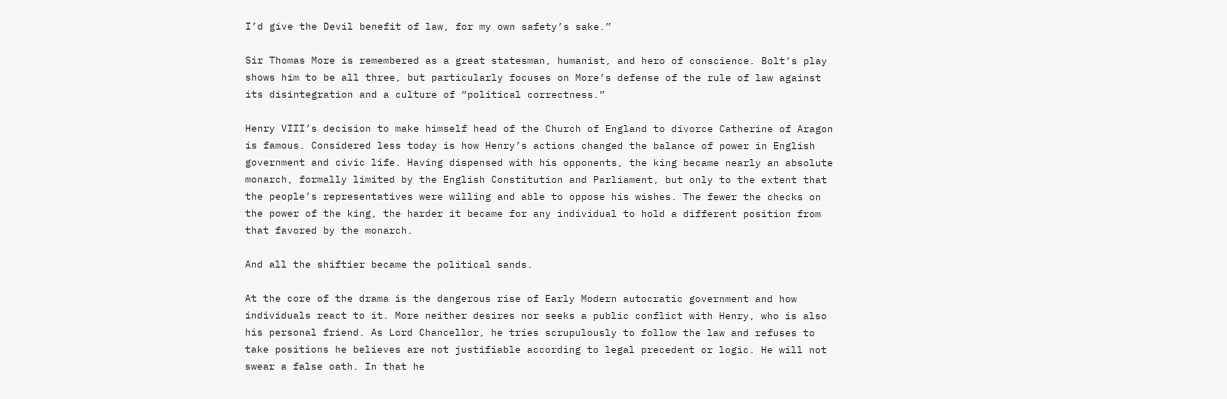I’d give the Devil benefit of law, for my own safety’s sake.”

Sir Thomas More is remembered as a great statesman, humanist, and hero of conscience. Bolt’s play shows him to be all three, but particularly focuses on More’s defense of the rule of law against its disintegration and a culture of “political correctness.”

Henry VIII’s decision to make himself head of the Church of England to divorce Catherine of Aragon is famous. Considered less today is how Henry’s actions changed the balance of power in English government and civic life. Having dispensed with his opponents, the king became nearly an absolute monarch, formally limited by the English Constitution and Parliament, but only to the extent that the people’s representatives were willing and able to oppose his wishes. The fewer the checks on the power of the king, the harder it became for any individual to hold a different position from that favored by the monarch.

And all the shiftier became the political sands.

At the core of the drama is the dangerous rise of Early Modern autocratic government and how individuals react to it. More neither desires nor seeks a public conflict with Henry, who is also his personal friend. As Lord Chancellor, he tries scrupulously to follow the law and refuses to take positions he believes are not justifiable according to legal precedent or logic. He will not swear a false oath. In that he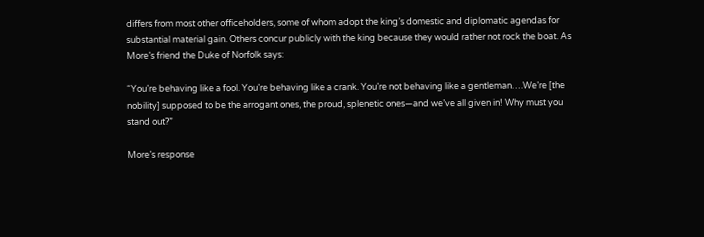differs from most other officeholders, some of whom adopt the king’s domestic and diplomatic agendas for substantial material gain. Others concur publicly with the king because they would rather not rock the boat. As More’s friend the Duke of Norfolk says:

“You’re behaving like a fool. You’re behaving like a crank. You’re not behaving like a gentleman….We’re [the nobility] supposed to be the arrogant ones, the proud, splenetic ones―and we’ve all given in! Why must you stand out?”

More’s response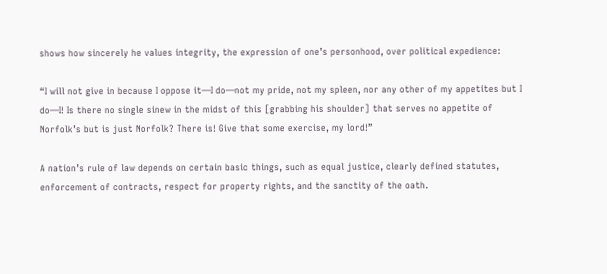shows how sincerely he values integrity, the expression of one’s personhood, over political expedience:

“I will not give in because I oppose it―I do―not my pride, not my spleen, nor any other of my appetites but I do―I! Is there no single sinew in the midst of this [grabbing his shoulder] that serves no appetite of Norfolk’s but is just Norfolk? There is! Give that some exercise, my lord!”

A nation’s rule of law depends on certain basic things, such as equal justice, clearly defined statutes, enforcement of contracts, respect for property rights, and the sanctity of the oath.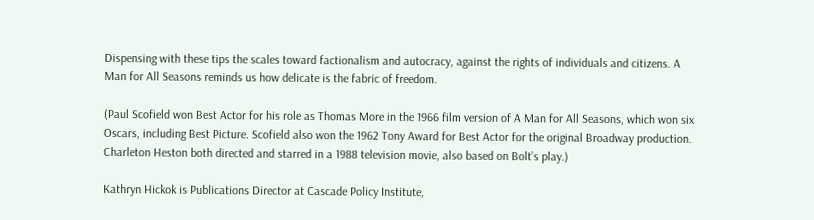Dispensing with these tips the scales toward factionalism and autocracy, against the rights of individuals and citizens. A Man for All Seasons reminds us how delicate is the fabric of freedom.

(Paul Scofield won Best Actor for his role as Thomas More in the 1966 film version of A Man for All Seasons, which won six Oscars, including Best Picture. Scofield also won the 1962 Tony Award for Best Actor for the original Broadway production. Charleton Heston both directed and starred in a 1988 television movie, also based on Bolt’s play.)

Kathryn Hickok is Publications Director at Cascade Policy Institute,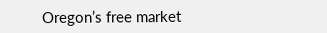Oregon’s free market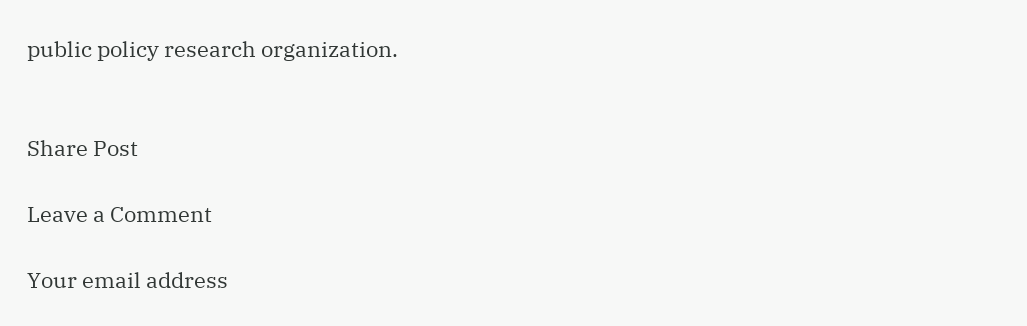public policy research organization.


Share Post

Leave a Comment

Your email address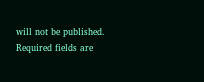will not be published. Required fields are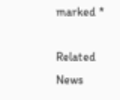marked *

Related News